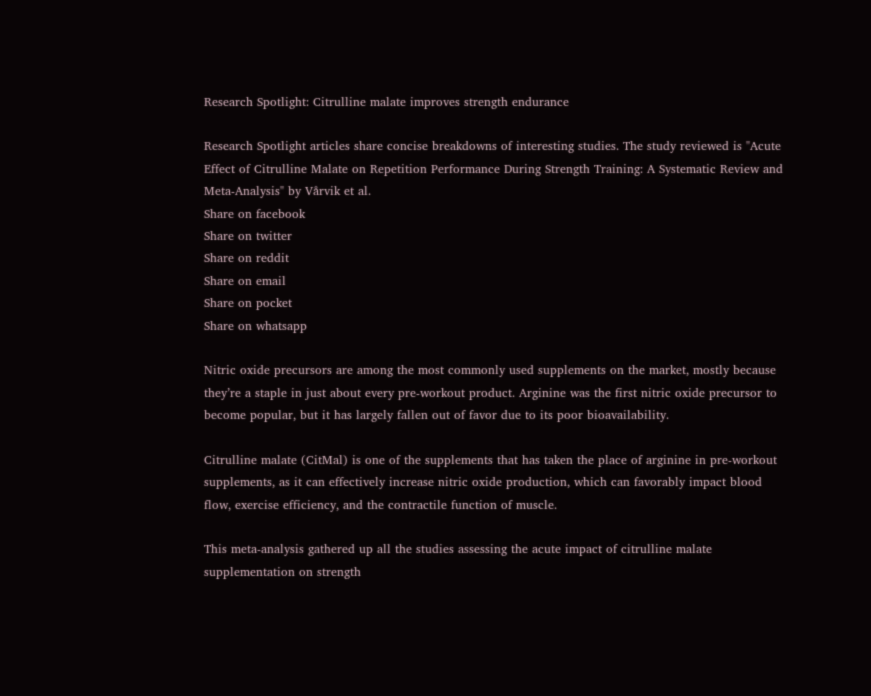Research Spotlight: Citrulline malate improves strength endurance

Research Spotlight articles share concise breakdowns of interesting studies. The study reviewed is "Acute Effect of Citrulline Malate on Repetition Performance During Strength Training: A Systematic Review and Meta-Analysis" by Vårvik et al.
Share on facebook
Share on twitter
Share on reddit
Share on email
Share on pocket
Share on whatsapp

Nitric oxide precursors are among the most commonly used supplements on the market, mostly because they’re a staple in just about every pre-workout product. Arginine was the first nitric oxide precursor to become popular, but it has largely fallen out of favor due to its poor bioavailability.

Citrulline malate (CitMal) is one of the supplements that has taken the place of arginine in pre-workout supplements, as it can effectively increase nitric oxide production, which can favorably impact blood flow, exercise efficiency, and the contractile function of muscle.

This meta-analysis gathered up all the studies assessing the acute impact of citrulline malate supplementation on strength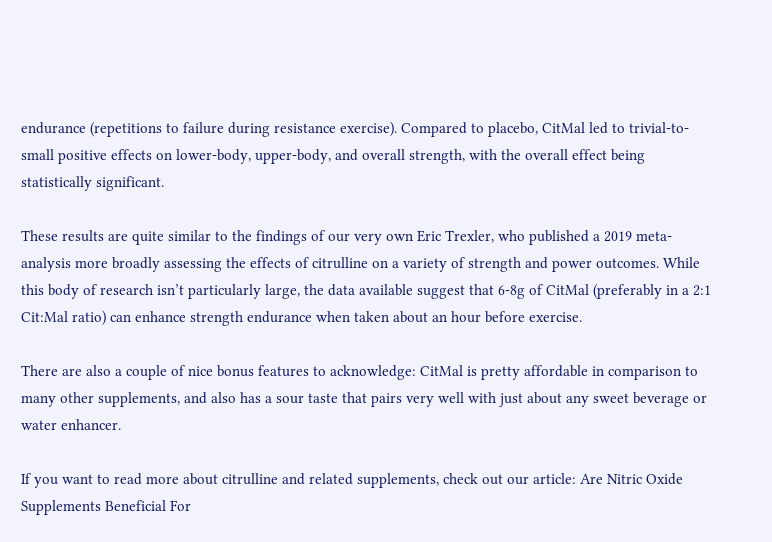endurance (repetitions to failure during resistance exercise). Compared to placebo, CitMal led to trivial-to-small positive effects on lower-body, upper-body, and overall strength, with the overall effect being statistically significant.

These results are quite similar to the findings of our very own Eric Trexler, who published a 2019 meta-analysis more broadly assessing the effects of citrulline on a variety of strength and power outcomes. While this body of research isn’t particularly large, the data available suggest that 6-8g of CitMal (preferably in a 2:1 Cit:Mal ratio) can enhance strength endurance when taken about an hour before exercise.

There are also a couple of nice bonus features to acknowledge: CitMal is pretty affordable in comparison to many other supplements, and also has a sour taste that pairs very well with just about any sweet beverage or water enhancer.

If you want to read more about citrulline and related supplements, check out our article: Are Nitric Oxide Supplements Beneficial For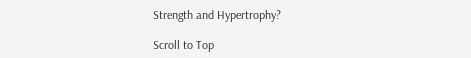Strength and Hypertrophy?

Scroll to Top